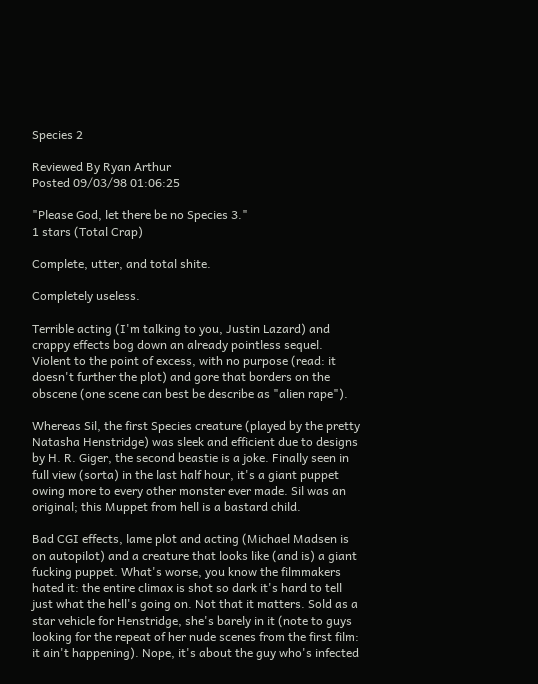Species 2

Reviewed By Ryan Arthur
Posted 09/03/98 01:06:25

"Please God, let there be no Species 3."
1 stars (Total Crap)

Complete, utter, and total shite.

Completely useless.

Terrible acting (I'm talking to you, Justin Lazard) and crappy effects bog down an already pointless sequel. Violent to the point of excess, with no purpose (read: it doesn't further the plot) and gore that borders on the obscene (one scene can best be describe as "alien rape").

Whereas Sil, the first Species creature (played by the pretty Natasha Henstridge) was sleek and efficient due to designs by H. R. Giger, the second beastie is a joke. Finally seen in full view (sorta) in the last half hour, it's a giant puppet owing more to every other monster ever made. Sil was an original; this Muppet from hell is a bastard child.

Bad CGI effects, lame plot and acting (Michael Madsen is on autopilot) and a creature that looks like (and is) a giant fucking puppet. What's worse, you know the filmmakers hated it: the entire climax is shot so dark it's hard to tell just what the hell's going on. Not that it matters. Sold as a star vehicle for Henstridge, she's barely in it (note to guys looking for the repeat of her nude scenes from the first film: it ain't happening). Nope, it's about the guy who's infected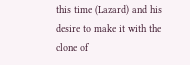this time (Lazard) and his desire to make it with the clone of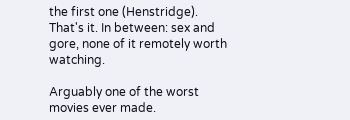the first one (Henstridge). That's it. In between: sex and gore, none of it remotely worth watching.

Arguably one of the worst movies ever made.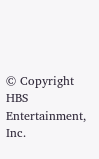© Copyright HBS Entertainment, Inc.